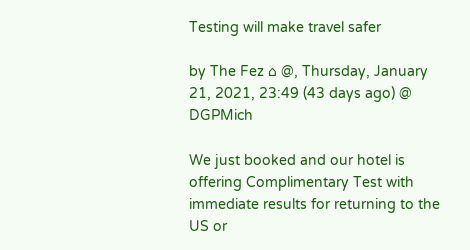Testing will make travel safer

by The Fez ⌂ @, Thursday, January 21, 2021, 23:49 (43 days ago) @ DGPMich

We just booked and our hotel is offering Complimentary Test with immediate results for returning to the US or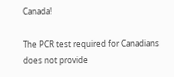Canada!

The PCR test required for Canadians does not provide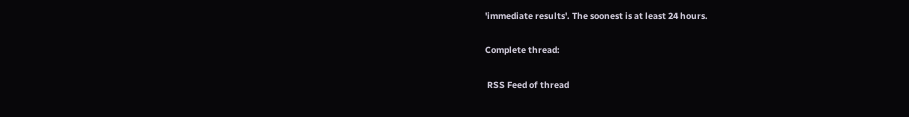'immediate results'. The soonest is at least 24 hours.

Complete thread:

 RSS Feed of thread